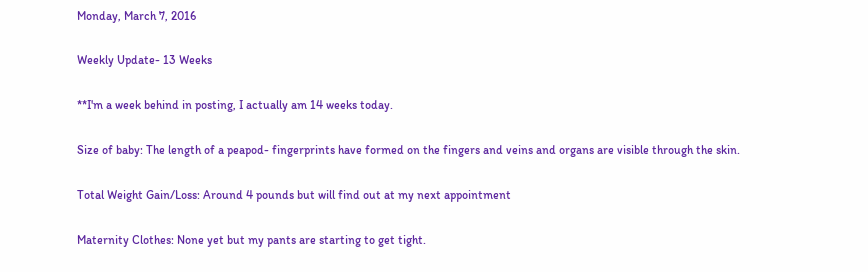Monday, March 7, 2016

Weekly Update- 13 Weeks

**I'm a week behind in posting, I actually am 14 weeks today.

Size of baby: The length of a peapod- fingerprints have formed on the fingers and veins and organs are visible through the skin.

Total Weight Gain/Loss: Around 4 pounds but will find out at my next appointment

Maternity Clothes: None yet but my pants are starting to get tight.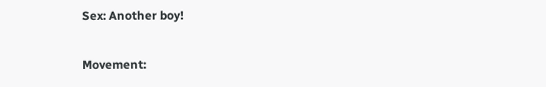Sex: Another boy!

Movement: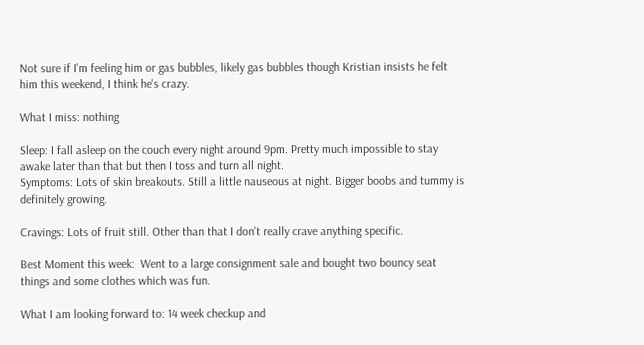Not sure if I'm feeling him or gas bubbles, likely gas bubbles though Kristian insists he felt him this weekend, I think he's crazy.

What I miss: nothing

Sleep: I fall asleep on the couch every night around 9pm. Pretty much impossible to stay awake later than that but then I toss and turn all night.
Symptoms: Lots of skin breakouts. Still a little nauseous at night. Bigger boobs and tummy is definitely growing.

Cravings: Lots of fruit still. Other than that I don't really crave anything specific.

Best Moment this week:  Went to a large consignment sale and bought two bouncy seat things and some clothes which was fun.

What I am looking forward to: 14 week checkup and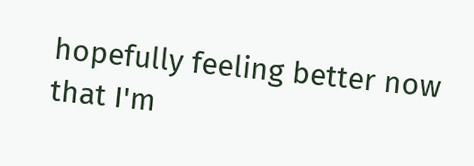hopefully feeling better now that I'm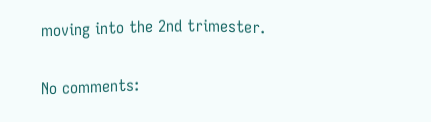moving into the 2nd trimester.

No comments: